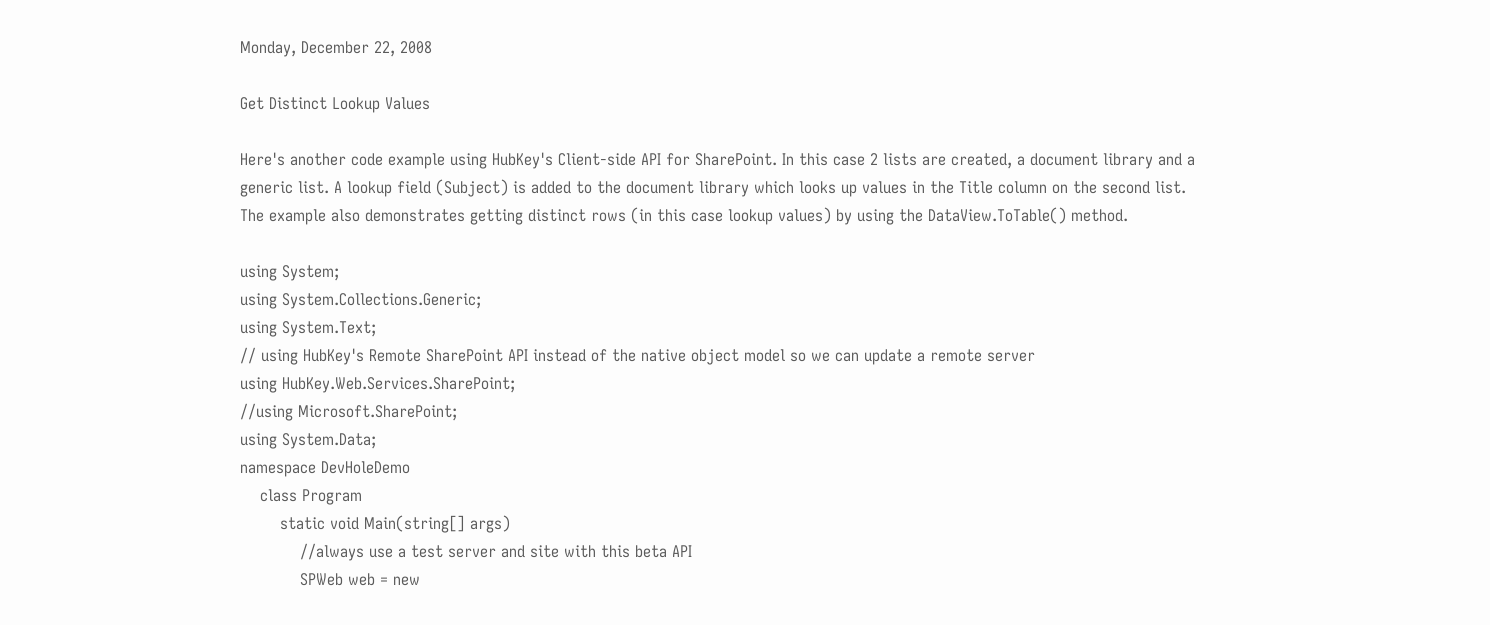Monday, December 22, 2008

Get Distinct Lookup Values

Here's another code example using HubKey's Client-side API for SharePoint. In this case 2 lists are created, a document library and a generic list. A lookup field (Subject) is added to the document library which looks up values in the Title column on the second list. The example also demonstrates getting distinct rows (in this case lookup values) by using the DataView.ToTable() method.

using System;
using System.Collections.Generic;
using System.Text;
// using HubKey's Remote SharePoint API instead of the native object model so we can update a remote server
using HubKey.Web.Services.SharePoint;
//using Microsoft.SharePoint;
using System.Data;
namespace DevHoleDemo
    class Program
        static void Main(string[] args)
            //always use a test server and site with this beta API
            SPWeb web = new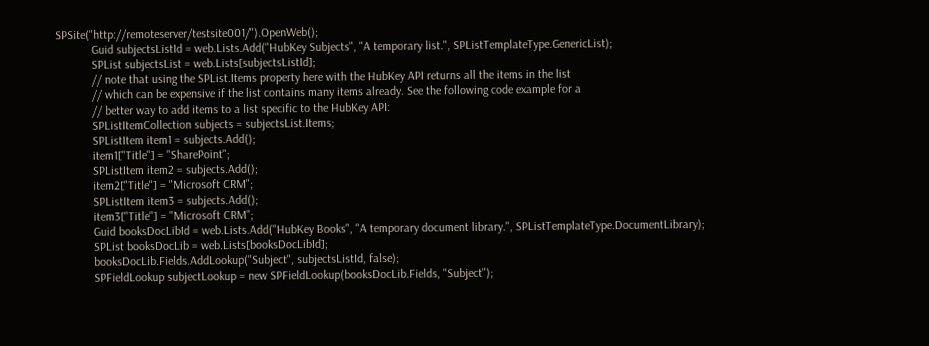SPSite("http://remoteserver/testsite001/").OpenWeb();
            Guid subjectsListId = web.Lists.Add("HubKey Subjects", "A temporary list.", SPListTemplateType.GenericList);
            SPList subjectsList = web.Lists[subjectsListId];
            // note that using the SPList.Items property here with the HubKey API returns all the items in the list
            // which can be expensive if the list contains many items already. See the following code example for a
            // better way to add items to a list specific to the HubKey API:
            SPListItemCollection subjects = subjectsList.Items;
            SPListItem item1 = subjects.Add();
            item1["Title"] = "SharePoint";
            SPListItem item2 = subjects.Add();
            item2["Title"] = "Microsoft CRM";
            SPListItem item3 = subjects.Add();
            item3["Title"] = "Microsoft CRM";
            Guid booksDocLibId = web.Lists.Add("HubKey Books", "A temporary document library.", SPListTemplateType.DocumentLibrary);
            SPList booksDocLib = web.Lists[booksDocLibId];
            booksDocLib.Fields.AddLookup("Subject", subjectsListId, false);
            SPFieldLookup subjectLookup = new SPFieldLookup(booksDocLib.Fields, "Subject");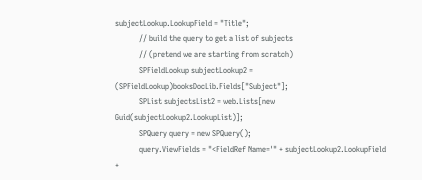subjectLookup.LookupField = "Title";
            // build the query to get a list of subjects
            // (pretend we are starting from scratch)
            SPFieldLookup subjectLookup2 = (SPFieldLookup)booksDocLib.Fields["Subject"];
            SPList subjectsList2 = web.Lists[new Guid(subjectLookup2.LookupList)];
            SPQuery query = new SPQuery();
            query.ViewFields = "<FieldRef Name='" + subjectLookup2.LookupField +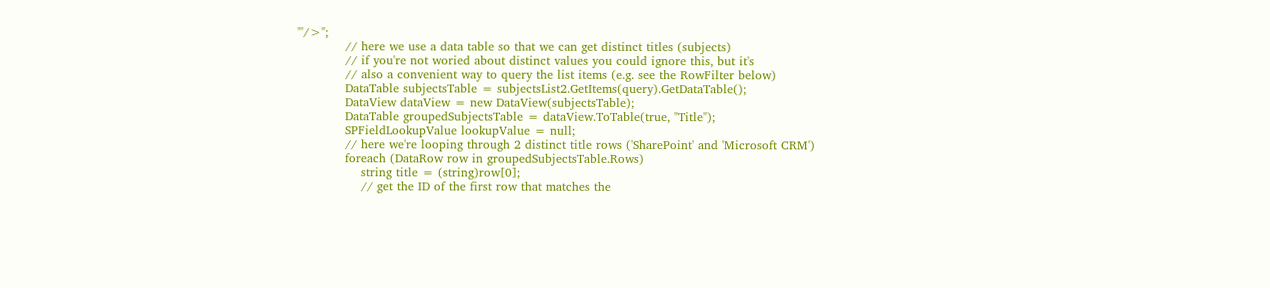"'/>";
            // here we use a data table so that we can get distinct titles (subjects)
            // if you're not woried about distinct values you could ignore this, but it's
            // also a convenient way to query the list items (e.g. see the RowFilter below)
            DataTable subjectsTable = subjectsList2.GetItems(query).GetDataTable();
            DataView dataView = new DataView(subjectsTable);
            DataTable groupedSubjectsTable = dataView.ToTable(true, "Title");
            SPFieldLookupValue lookupValue = null;
            // here we're looping through 2 distinct title rows ('SharePoint' and 'Microsoft CRM')
            foreach (DataRow row in groupedSubjectsTable.Rows)
                string title = (string)row[0];
                // get the ID of the first row that matches the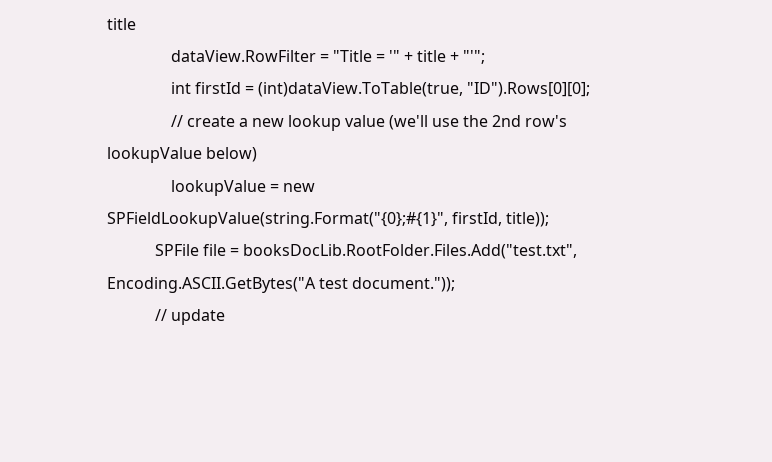title
                dataView.RowFilter = "Title = '" + title + "'";
                int firstId = (int)dataView.ToTable(true, "ID").Rows[0][0];
                // create a new lookup value (we'll use the 2nd row's lookupValue below)
                lookupValue = new SPFieldLookupValue(string.Format("{0};#{1}", firstId, title));
            SPFile file = booksDocLib.RootFolder.Files.Add("test.txt", Encoding.ASCII.GetBytes("A test document."));
            // update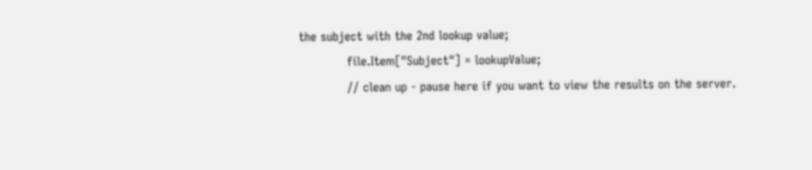the subject with the 2nd lookup value;
            file.Item["Subject"] = lookupValue;
            // clean up - pause here if you want to view the results on the server.